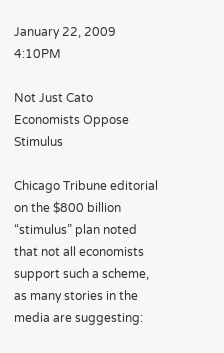January 22, 2009 4:10PM

Not Just Cato Economists Oppose Stimulus

Chicago Tribune editorial on the $800 billion “stimulus” plan noted that not all economists support such a scheme, as many stories in the media are suggesting: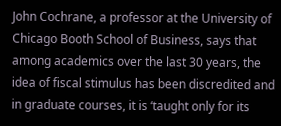John Cochrane, a professor at the University of Chicago Booth School of Business, says that among academics over the last 30 years, the idea of fiscal stimulus has been discredited and in graduate courses, it is ‘taught only for its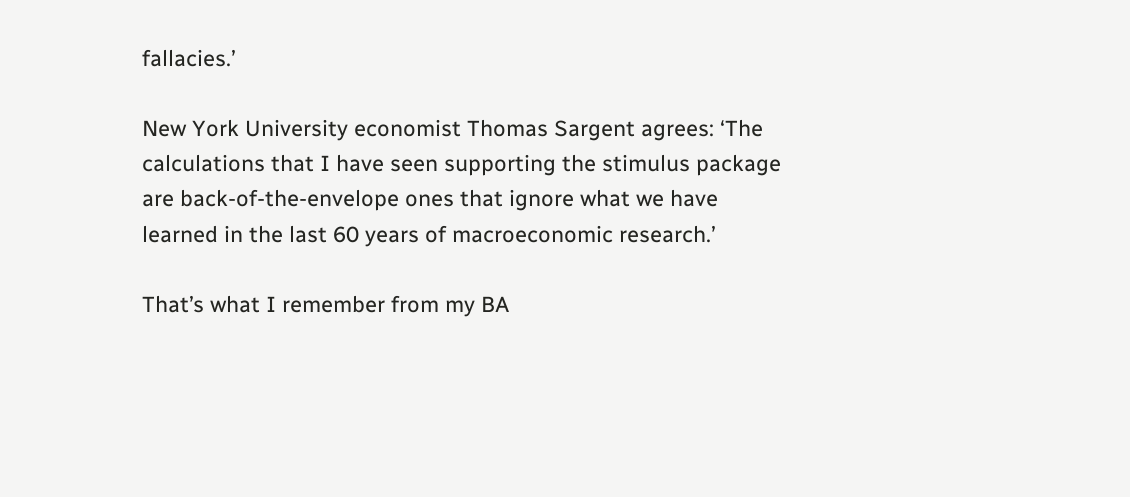fallacies.’

New York University economist Thomas Sargent agrees: ‘The calculations that I have seen supporting the stimulus package are back‐of‐the‐envelope ones that ignore what we have learned in the last 60 years of macroeconomic research.’

That’s what I remember from my BA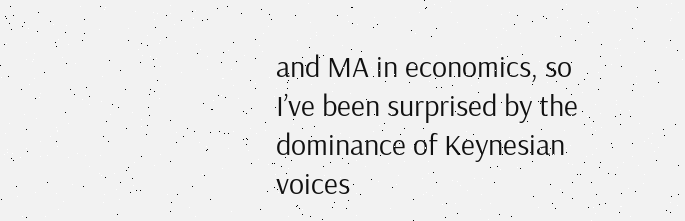and MA in economics, so I’ve been surprised by the dominance of Keynesian voices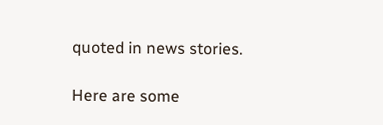quoted in news stories.

Here are some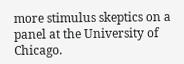more stimulus skeptics on a panel at the University of Chicago.